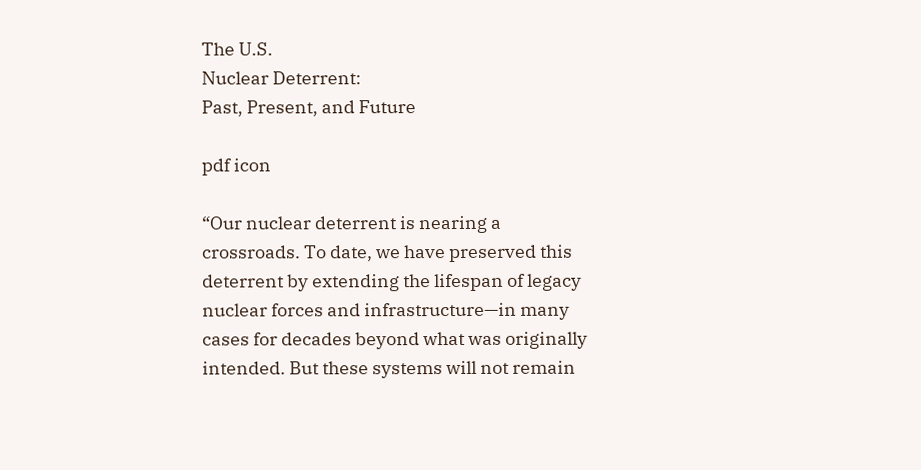The U.S.
Nuclear Deterrent:
Past, Present, and Future

pdf icon

“Our nuclear deterrent is nearing a crossroads. To date, we have preserved this deterrent by extending the lifespan of legacy nuclear forces and infrastructure—in many cases for decades beyond what was originally intended. But these systems will not remain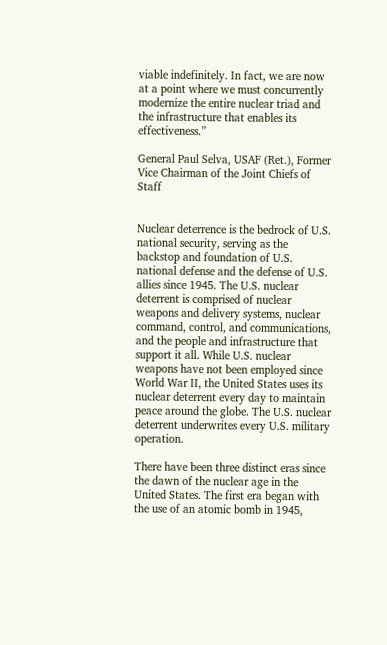viable indefinitely. In fact, we are now at a point where we must concurrently modernize the entire nuclear triad and the infrastructure that enables its effectiveness.”

General Paul Selva, USAF (Ret.), Former Vice Chairman of the Joint Chiefs of Staff


Nuclear deterrence is the bedrock of U.S. national security, serving as the backstop and foundation of U.S. national defense and the defense of U.S. allies since 1945. The U.S. nuclear deterrent is comprised of nuclear weapons and delivery systems, nuclear command, control, and communications, and the people and infrastructure that support it all. While U.S. nuclear weapons have not been employed since World War II, the United States uses its nuclear deterrent every day to maintain peace around the globe. The U.S. nuclear deterrent underwrites every U.S. military operation.

There have been three distinct eras since the dawn of the nuclear age in the United States. The first era began with the use of an atomic bomb in 1945,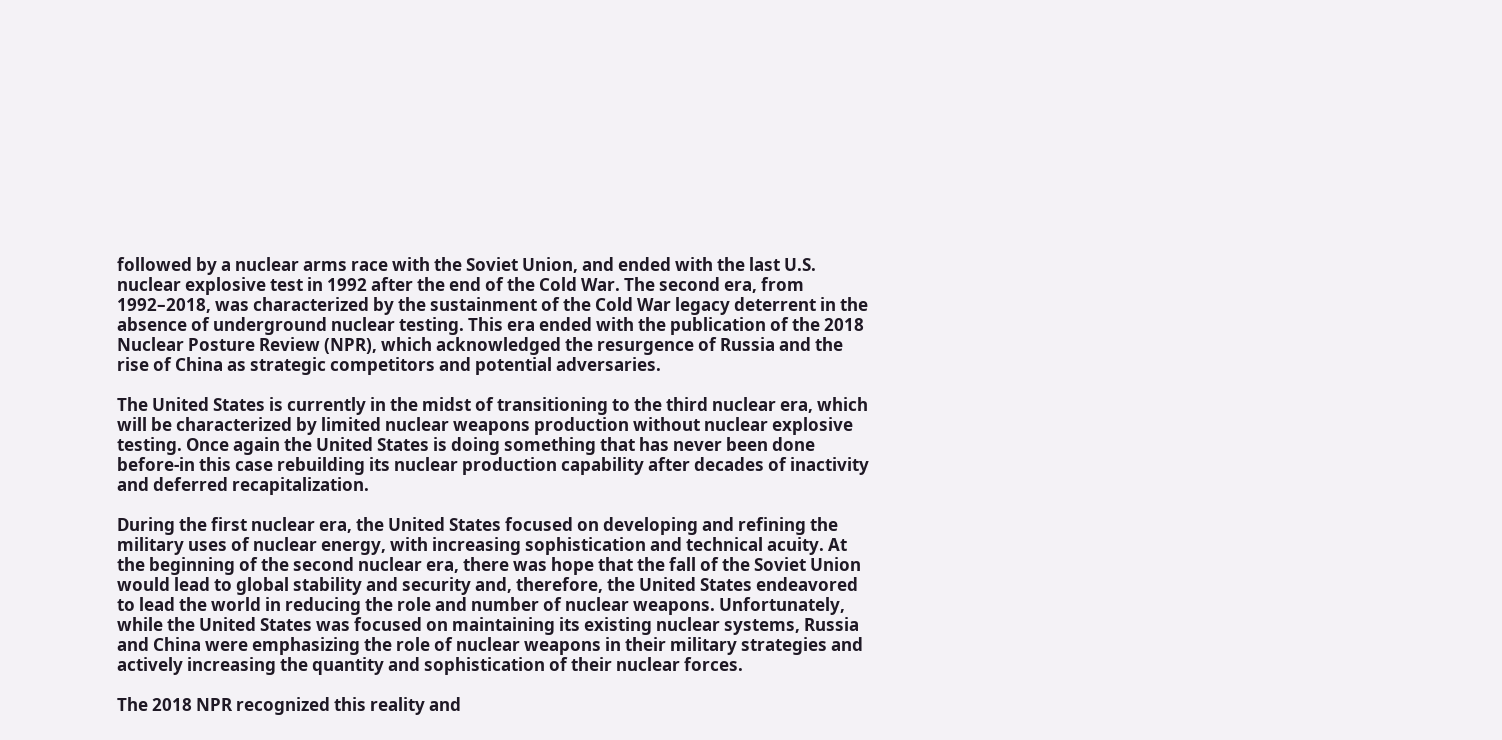followed by a nuclear arms race with the Soviet Union, and ended with the last U.S. nuclear explosive test in 1992 after the end of the Cold War. The second era, from 1992–2018, was characterized by the sustainment of the Cold War legacy deterrent in the absence of underground nuclear testing. This era ended with the publication of the 2018 Nuclear Posture Review (NPR), which acknowledged the resurgence of Russia and the rise of China as strategic competitors and potential adversaries.

The United States is currently in the midst of transitioning to the third nuclear era, which will be characterized by limited nuclear weapons production without nuclear explosive testing. Once again the United States is doing something that has never been done before-in this case rebuilding its nuclear production capability after decades of inactivity and deferred recapitalization.

During the first nuclear era, the United States focused on developing and refining the military uses of nuclear energy, with increasing sophistication and technical acuity. At the beginning of the second nuclear era, there was hope that the fall of the Soviet Union would lead to global stability and security and, therefore, the United States endeavored to lead the world in reducing the role and number of nuclear weapons. Unfortunately, while the United States was focused on maintaining its existing nuclear systems, Russia and China were emphasizing the role of nuclear weapons in their military strategies and actively increasing the quantity and sophistication of their nuclear forces.

The 2018 NPR recognized this reality and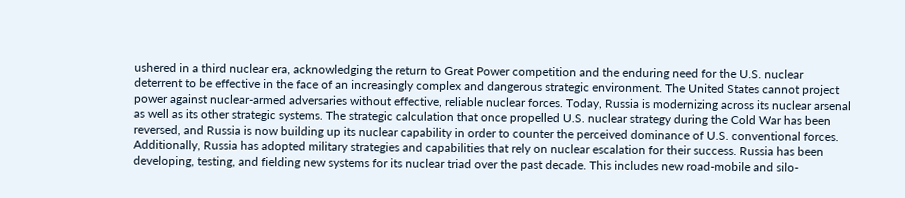ushered in a third nuclear era, acknowledging the return to Great Power competition and the enduring need for the U.S. nuclear deterrent to be effective in the face of an increasingly complex and dangerous strategic environment. The United States cannot project power against nuclear-armed adversaries without effective, reliable nuclear forces. Today, Russia is modernizing across its nuclear arsenal as well as its other strategic systems. The strategic calculation that once propelled U.S. nuclear strategy during the Cold War has been reversed, and Russia is now building up its nuclear capability in order to counter the perceived dominance of U.S. conventional forces. Additionally, Russia has adopted military strategies and capabilities that rely on nuclear escalation for their success. Russia has been developing, testing, and fielding new systems for its nuclear triad over the past decade. This includes new road-mobile and silo-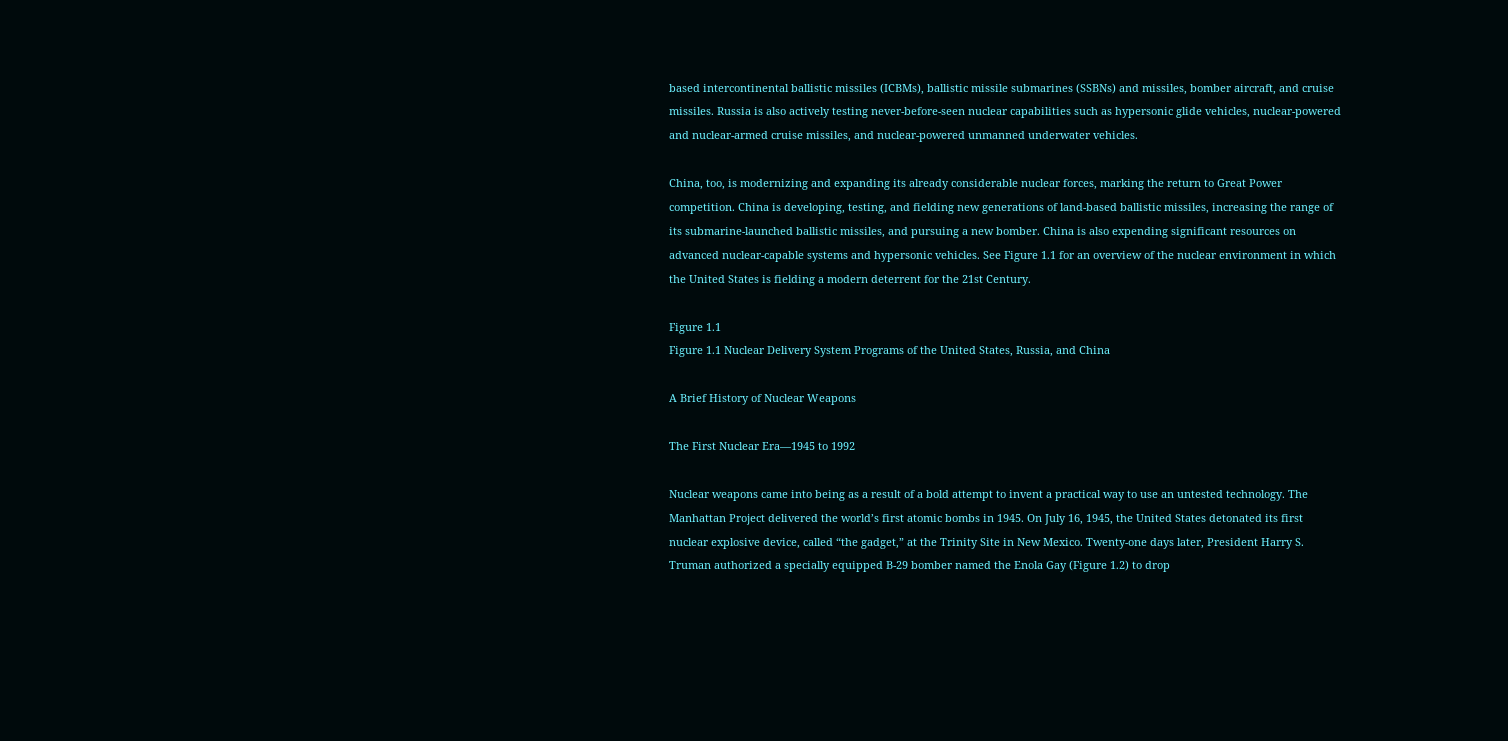based intercontinental ballistic missiles (ICBMs), ballistic missile submarines (SSBNs) and missiles, bomber aircraft, and cruise missiles. Russia is also actively testing never-before-seen nuclear capabilities such as hypersonic glide vehicles, nuclear-powered and nuclear-armed cruise missiles, and nuclear-powered unmanned underwater vehicles.

China, too, is modernizing and expanding its already considerable nuclear forces, marking the return to Great Power competition. China is developing, testing, and fielding new generations of land-based ballistic missiles, increasing the range of its submarine-launched ballistic missiles, and pursuing a new bomber. China is also expending significant resources on advanced nuclear-capable systems and hypersonic vehicles. See Figure 1.1 for an overview of the nuclear environment in which the United States is fielding a modern deterrent for the 21st Century.

Figure 1.1
Figure 1.1 Nuclear Delivery System Programs of the United States, Russia, and China

A Brief History of Nuclear Weapons

The First Nuclear Era—1945 to 1992

Nuclear weapons came into being as a result of a bold attempt to invent a practical way to use an untested technology. The Manhattan Project delivered the world’s first atomic bombs in 1945. On July 16, 1945, the United States detonated its first nuclear explosive device, called “the gadget,” at the Trinity Site in New Mexico. Twenty-one days later, President Harry S. Truman authorized a specially equipped B-29 bomber named the Enola Gay (Figure 1.2) to drop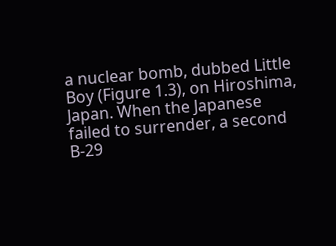a nuclear bomb, dubbed Little Boy (Figure 1.3), on Hiroshima, Japan. When the Japanese failed to surrender, a second B-29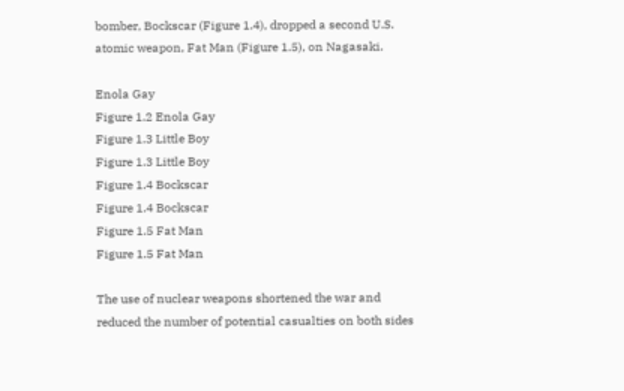bomber, Bockscar (Figure 1.4), dropped a second U.S. atomic weapon, Fat Man (Figure 1.5), on Nagasaki.

Enola Gay
Figure 1.2 Enola Gay
Figure 1.3 Little Boy
Figure 1.3 Little Boy
Figure 1.4 Bockscar
Figure 1.4 Bockscar
Figure 1.5 Fat Man
Figure 1.5 Fat Man

The use of nuclear weapons shortened the war and reduced the number of potential casualties on both sides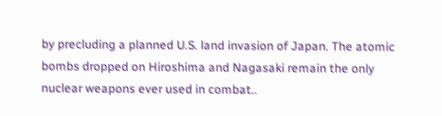by precluding a planned U.S. land invasion of Japan. The atomic bombs dropped on Hiroshima and Nagasaki remain the only nuclear weapons ever used in combat..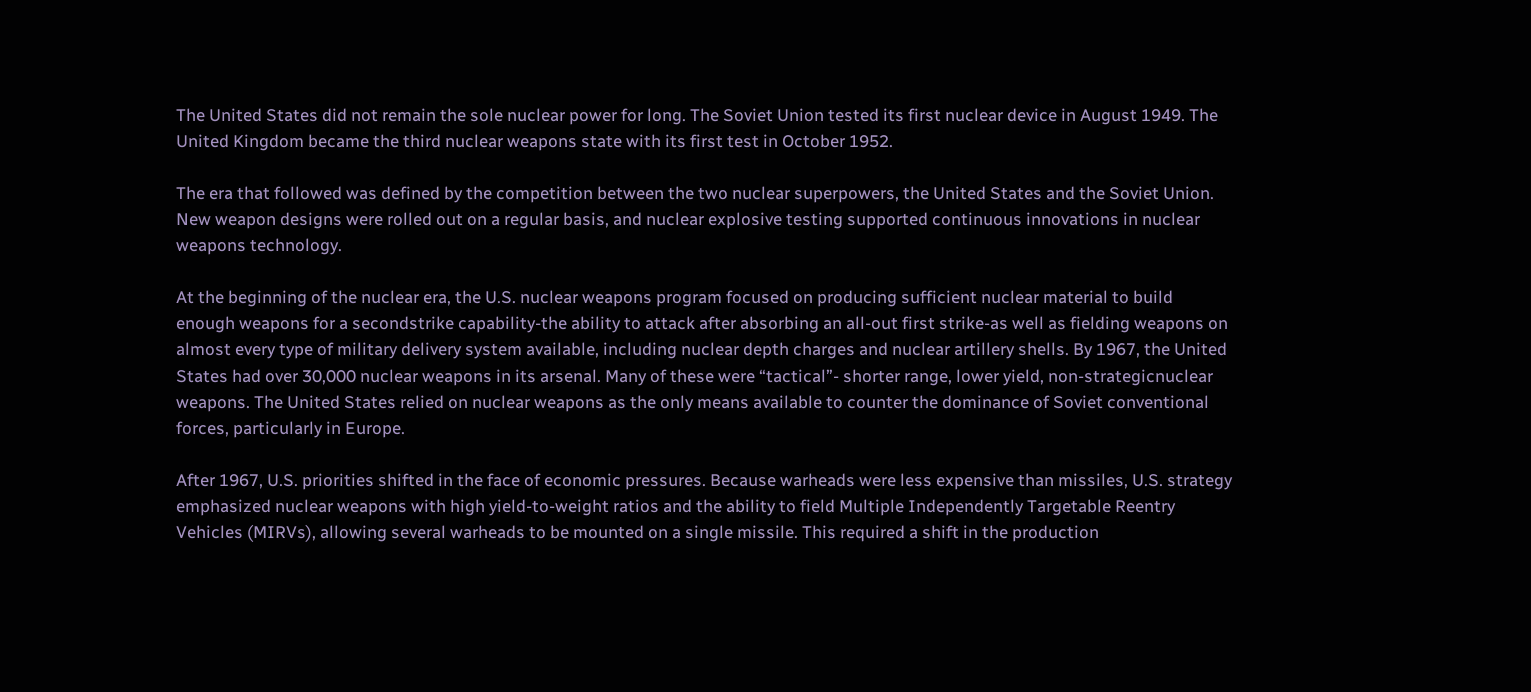The United States did not remain the sole nuclear power for long. The Soviet Union tested its first nuclear device in August 1949. The United Kingdom became the third nuclear weapons state with its first test in October 1952.

The era that followed was defined by the competition between the two nuclear superpowers, the United States and the Soviet Union. New weapon designs were rolled out on a regular basis, and nuclear explosive testing supported continuous innovations in nuclear weapons technology.

At the beginning of the nuclear era, the U.S. nuclear weapons program focused on producing sufficient nuclear material to build enough weapons for a secondstrike capability-the ability to attack after absorbing an all-out first strike-as well as fielding weapons on almost every type of military delivery system available, including nuclear depth charges and nuclear artillery shells. By 1967, the United States had over 30,000 nuclear weapons in its arsenal. Many of these were “tactical”- shorter range, lower yield, non-strategicnuclear weapons. The United States relied on nuclear weapons as the only means available to counter the dominance of Soviet conventional forces, particularly in Europe.

After 1967, U.S. priorities shifted in the face of economic pressures. Because warheads were less expensive than missiles, U.S. strategy emphasized nuclear weapons with high yield-to-weight ratios and the ability to field Multiple Independently Targetable Reentry Vehicles (MIRVs), allowing several warheads to be mounted on a single missile. This required a shift in the production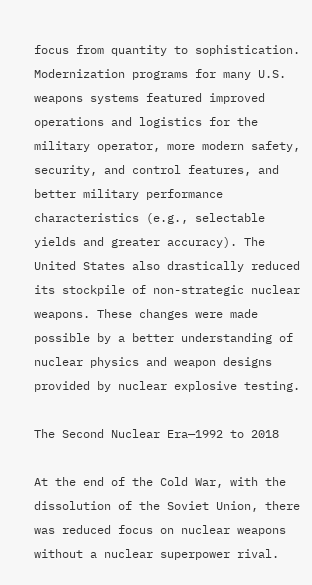focus from quantity to sophistication. Modernization programs for many U.S. weapons systems featured improved operations and logistics for the military operator, more modern safety, security, and control features, and better military performance characteristics (e.g., selectable yields and greater accuracy). The United States also drastically reduced its stockpile of non-strategic nuclear weapons. These changes were made possible by a better understanding of nuclear physics and weapon designs provided by nuclear explosive testing.

The Second Nuclear Era—1992 to 2018

At the end of the Cold War, with the dissolution of the Soviet Union, there was reduced focus on nuclear weapons without a nuclear superpower rival.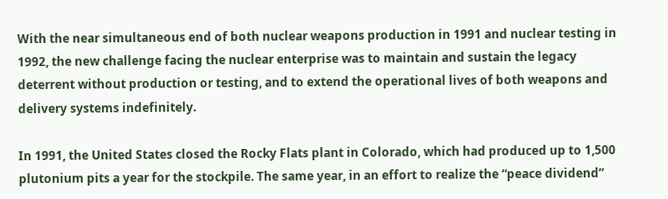With the near simultaneous end of both nuclear weapons production in 1991 and nuclear testing in 1992, the new challenge facing the nuclear enterprise was to maintain and sustain the legacy deterrent without production or testing, and to extend the operational lives of both weapons and delivery systems indefinitely.

In 1991, the United States closed the Rocky Flats plant in Colorado, which had produced up to 1,500 plutonium pits a year for the stockpile. The same year, in an effort to realize the “peace dividend”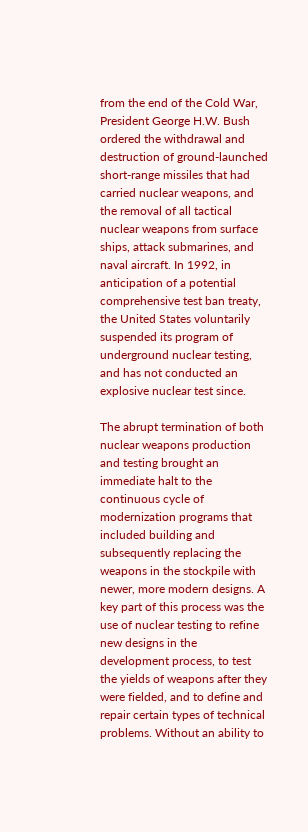from the end of the Cold War, President George H.W. Bush ordered the withdrawal and destruction of ground-launched short-range missiles that had carried nuclear weapons, and the removal of all tactical nuclear weapons from surface ships, attack submarines, and naval aircraft. In 1992, in anticipation of a potential comprehensive test ban treaty, the United States voluntarily suspended its program of underground nuclear testing, and has not conducted an explosive nuclear test since.

The abrupt termination of both nuclear weapons production and testing brought an immediate halt to the continuous cycle of modernization programs that included building and subsequently replacing the weapons in the stockpile with newer, more modern designs. A key part of this process was the use of nuclear testing to refine new designs in the development process, to test the yields of weapons after they were fielded, and to define and repair certain types of technical problems. Without an ability to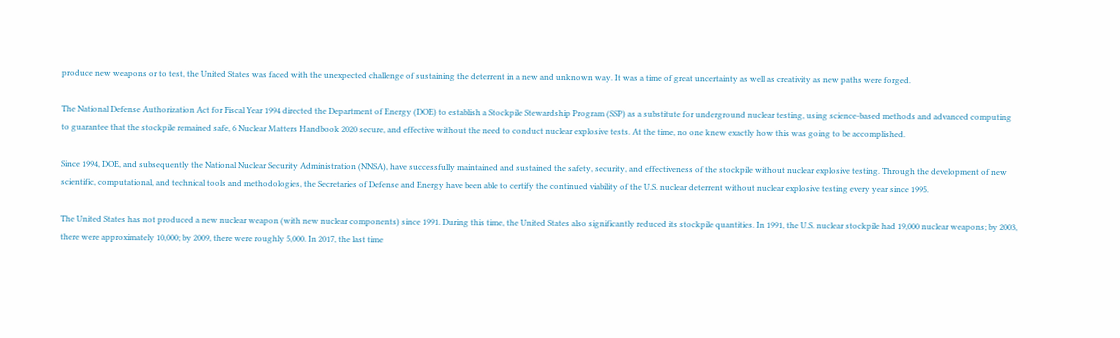produce new weapons or to test, the United States was faced with the unexpected challenge of sustaining the deterrent in a new and unknown way. It was a time of great uncertainty as well as creativity as new paths were forged.

The National Defense Authorization Act for Fiscal Year 1994 directed the Department of Energy (DOE) to establish a Stockpile Stewardship Program (SSP) as a substitute for underground nuclear testing, using science-based methods and advanced computing to guarantee that the stockpile remained safe, 6 Nuclear Matters Handbook 2020 secure, and effective without the need to conduct nuclear explosive tests. At the time, no one knew exactly how this was going to be accomplished.

Since 1994, DOE, and subsequently the National Nuclear Security Administration (NNSA), have successfully maintained and sustained the safety, security, and effectiveness of the stockpile without nuclear explosive testing. Through the development of new scientific, computational, and technical tools and methodologies, the Secretaries of Defense and Energy have been able to certify the continued viability of the U.S. nuclear deterrent without nuclear explosive testing every year since 1995.

The United States has not produced a new nuclear weapon (with new nuclear components) since 1991. During this time, the United States also significantly reduced its stockpile quantities. In 1991, the U.S. nuclear stockpile had 19,000 nuclear weapons; by 2003, there were approximately 10,000; by 2009, there were roughly 5,000. In 2017, the last time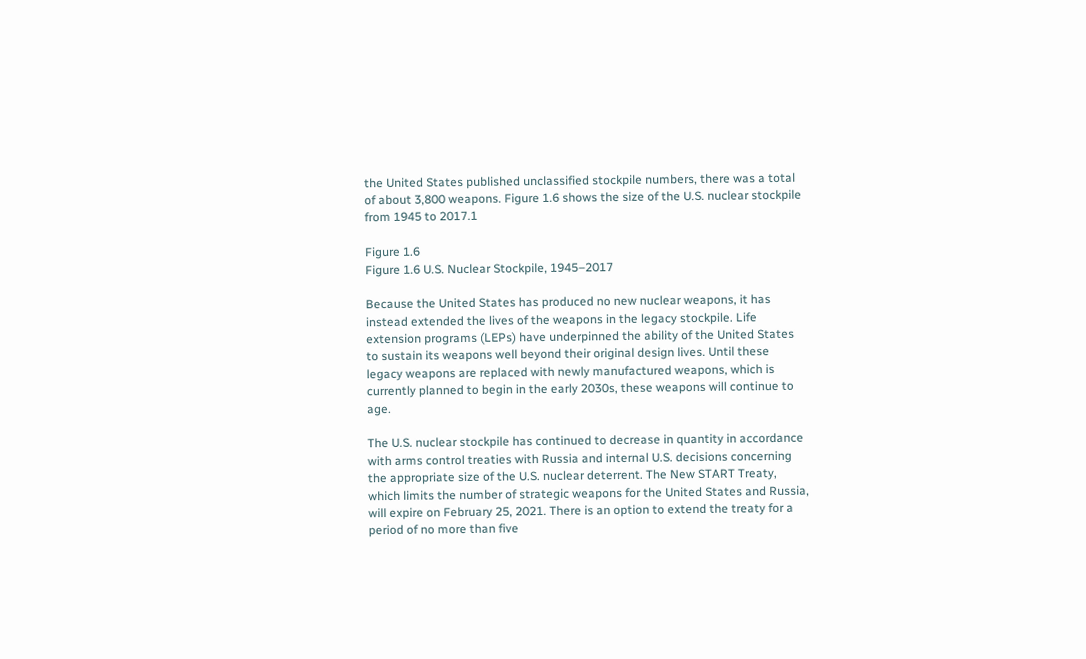the United States published unclassified stockpile numbers, there was a total of about 3,800 weapons. Figure 1.6 shows the size of the U.S. nuclear stockpile from 1945 to 2017.1

Figure 1.6
Figure 1.6 U.S. Nuclear Stockpile, 1945–2017

Because the United States has produced no new nuclear weapons, it has instead extended the lives of the weapons in the legacy stockpile. Life extension programs (LEPs) have underpinned the ability of the United States to sustain its weapons well beyond their original design lives. Until these legacy weapons are replaced with newly manufactured weapons, which is currently planned to begin in the early 2030s, these weapons will continue to age.

The U.S. nuclear stockpile has continued to decrease in quantity in accordance with arms control treaties with Russia and internal U.S. decisions concerning the appropriate size of the U.S. nuclear deterrent. The New START Treaty, which limits the number of strategic weapons for the United States and Russia, will expire on February 25, 2021. There is an option to extend the treaty for a period of no more than five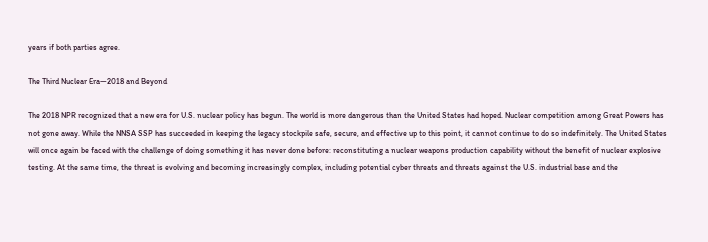years if both parties agree.

The Third Nuclear Era—2018 and Beyond

The 2018 NPR recognized that a new era for U.S. nuclear policy has begun. The world is more dangerous than the United States had hoped. Nuclear competition among Great Powers has not gone away. While the NNSA SSP has succeeded in keeping the legacy stockpile safe, secure, and effective up to this point, it cannot continue to do so indefinitely. The United States will once again be faced with the challenge of doing something it has never done before: reconstituting a nuclear weapons production capability without the benefit of nuclear explosive testing. At the same time, the threat is evolving and becoming increasingly complex, including potential cyber threats and threats against the U.S. industrial base and the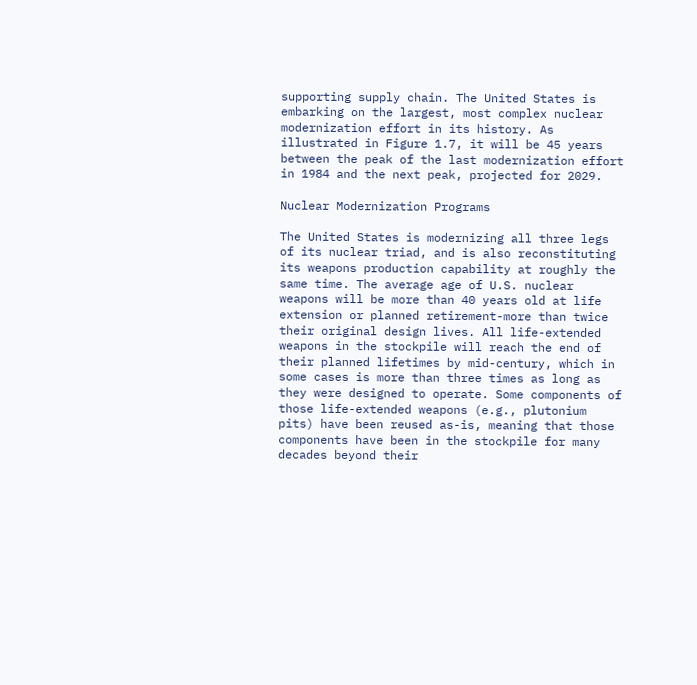supporting supply chain. The United States is embarking on the largest, most complex nuclear modernization effort in its history. As illustrated in Figure 1.7, it will be 45 years between the peak of the last modernization effort in 1984 and the next peak, projected for 2029.

Nuclear Modernization Programs

The United States is modernizing all three legs of its nuclear triad, and is also reconstituting its weapons production capability at roughly the same time. The average age of U.S. nuclear weapons will be more than 40 years old at life extension or planned retirement-more than twice their original design lives. All life-extended weapons in the stockpile will reach the end of their planned lifetimes by mid-century, which in some cases is more than three times as long as they were designed to operate. Some components of those life-extended weapons (e.g., plutonium pits) have been reused as-is, meaning that those components have been in the stockpile for many decades beyond their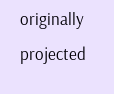originally projected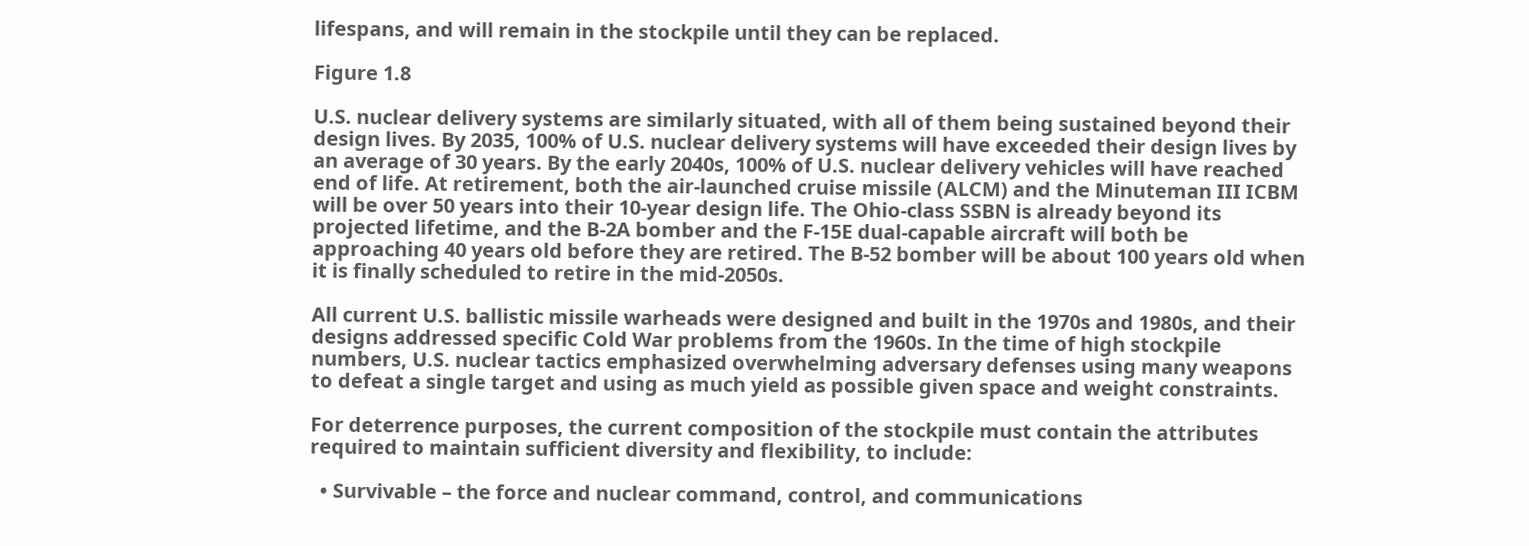lifespans, and will remain in the stockpile until they can be replaced.

Figure 1.8

U.S. nuclear delivery systems are similarly situated, with all of them being sustained beyond their design lives. By 2035, 100% of U.S. nuclear delivery systems will have exceeded their design lives by an average of 30 years. By the early 2040s, 100% of U.S. nuclear delivery vehicles will have reached end of life. At retirement, both the air-launched cruise missile (ALCM) and the Minuteman III ICBM will be over 50 years into their 10-year design life. The Ohio-class SSBN is already beyond its projected lifetime, and the B-2A bomber and the F-15E dual-capable aircraft will both be approaching 40 years old before they are retired. The B-52 bomber will be about 100 years old when it is finally scheduled to retire in the mid-2050s.

All current U.S. ballistic missile warheads were designed and built in the 1970s and 1980s, and their designs addressed specific Cold War problems from the 1960s. In the time of high stockpile numbers, U.S. nuclear tactics emphasized overwhelming adversary defenses using many weapons to defeat a single target and using as much yield as possible given space and weight constraints.

For deterrence purposes, the current composition of the stockpile must contain the attributes required to maintain sufficient diversity and flexibility, to include:

  • Survivable – the force and nuclear command, control, and communications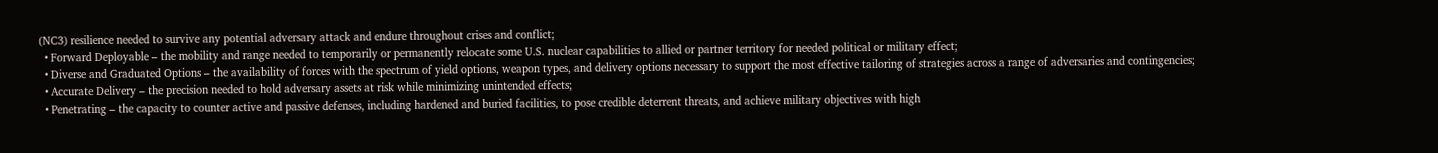(NC3) resilience needed to survive any potential adversary attack and endure throughout crises and conflict;
  • Forward Deployable – the mobility and range needed to temporarily or permanently relocate some U.S. nuclear capabilities to allied or partner territory for needed political or military effect;
  • Diverse and Graduated Options – the availability of forces with the spectrum of yield options, weapon types, and delivery options necessary to support the most effective tailoring of strategies across a range of adversaries and contingencies;
  • Accurate Delivery – the precision needed to hold adversary assets at risk while minimizing unintended effects;
  • Penetrating – the capacity to counter active and passive defenses, including hardened and buried facilities, to pose credible deterrent threats, and achieve military objectives with high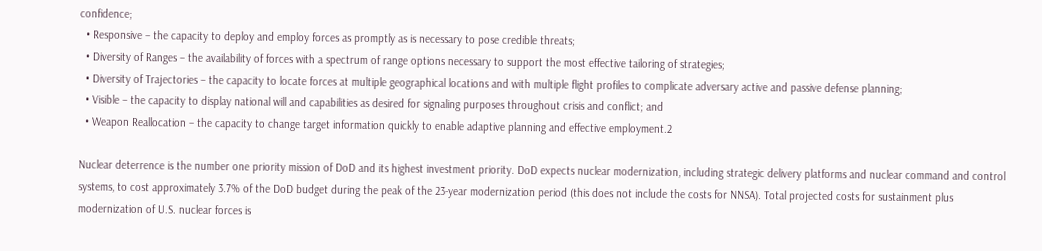confidence;
  • Responsive – the capacity to deploy and employ forces as promptly as is necessary to pose credible threats;
  • Diversity of Ranges – the availability of forces with a spectrum of range options necessary to support the most effective tailoring of strategies;
  • Diversity of Trajectories – the capacity to locate forces at multiple geographical locations and with multiple flight profiles to complicate adversary active and passive defense planning;
  • Visible – the capacity to display national will and capabilities as desired for signaling purposes throughout crisis and conflict; and
  • Weapon Reallocation – the capacity to change target information quickly to enable adaptive planning and effective employment.2

Nuclear deterrence is the number one priority mission of DoD and its highest investment priority. DoD expects nuclear modernization, including strategic delivery platforms and nuclear command and control systems, to cost approximately 3.7% of the DoD budget during the peak of the 23-year modernization period (this does not include the costs for NNSA). Total projected costs for sustainment plus modernization of U.S. nuclear forces is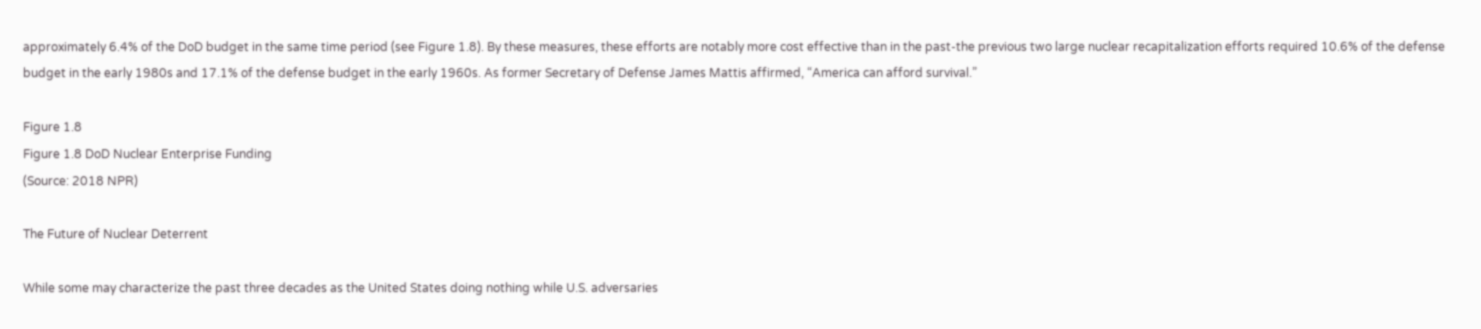approximately 6.4% of the DoD budget in the same time period (see Figure 1.8). By these measures, these efforts are notably more cost effective than in the past-the previous two large nuclear recapitalization efforts required 10.6% of the defense budget in the early 1980s and 17.1% of the defense budget in the early 1960s. As former Secretary of Defense James Mattis affirmed, “America can afford survival.”

Figure 1.8
Figure 1.8 DoD Nuclear Enterprise Funding
(Source: 2018 NPR)

The Future of Nuclear Deterrent

While some may characterize the past three decades as the United States doing nothing while U.S. adversaries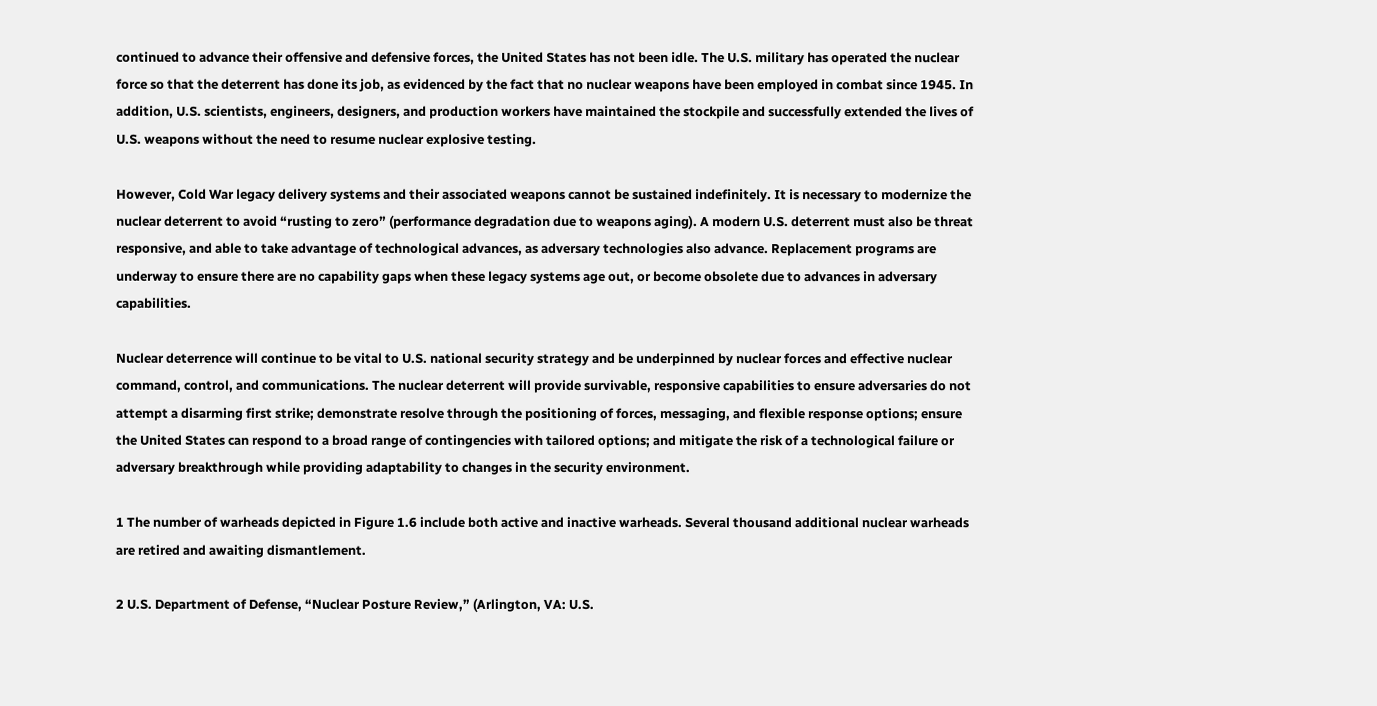continued to advance their offensive and defensive forces, the United States has not been idle. The U.S. military has operated the nuclear force so that the deterrent has done its job, as evidenced by the fact that no nuclear weapons have been employed in combat since 1945. In addition, U.S. scientists, engineers, designers, and production workers have maintained the stockpile and successfully extended the lives of U.S. weapons without the need to resume nuclear explosive testing.

However, Cold War legacy delivery systems and their associated weapons cannot be sustained indefinitely. It is necessary to modernize the nuclear deterrent to avoid “rusting to zero” (performance degradation due to weapons aging). A modern U.S. deterrent must also be threat responsive, and able to take advantage of technological advances, as adversary technologies also advance. Replacement programs are underway to ensure there are no capability gaps when these legacy systems age out, or become obsolete due to advances in adversary capabilities.

Nuclear deterrence will continue to be vital to U.S. national security strategy and be underpinned by nuclear forces and effective nuclear command, control, and communications. The nuclear deterrent will provide survivable, responsive capabilities to ensure adversaries do not attempt a disarming first strike; demonstrate resolve through the positioning of forces, messaging, and flexible response options; ensure the United States can respond to a broad range of contingencies with tailored options; and mitigate the risk of a technological failure or adversary breakthrough while providing adaptability to changes in the security environment.

1 The number of warheads depicted in Figure 1.6 include both active and inactive warheads. Several thousand additional nuclear warheads are retired and awaiting dismantlement.

2 U.S. Department of Defense, “Nuclear Posture Review,” (Arlington, VA: U.S.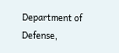Department of Defense,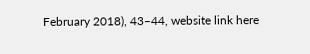February 2018), 43–44, website link here